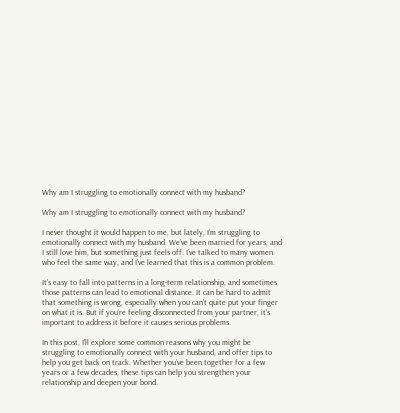Why am I struggling to emotionally connect with my husband?

Why am I struggling to emotionally connect with my husband?

I never thought it would happen to me, but lately, I’m struggling to emotionally connect with my husband. We’ve been married for years, and I still love him, but something just feels off. I’ve talked to many women who feel the same way, and I’ve learned that this is a common problem.

It’s easy to fall into patterns in a long-term relationship, and sometimes those patterns can lead to emotional distance. It can be hard to admit that something is wrong, especially when you can’t quite put your finger on what it is. But if you’re feeling disconnected from your partner, it’s important to address it before it causes serious problems.

In this post, I’ll explore some common reasons why you might be struggling to emotionally connect with your husband, and offer tips to help you get back on track. Whether you’ve been together for a few years or a few decades, these tips can help you strengthen your relationship and deepen your bond.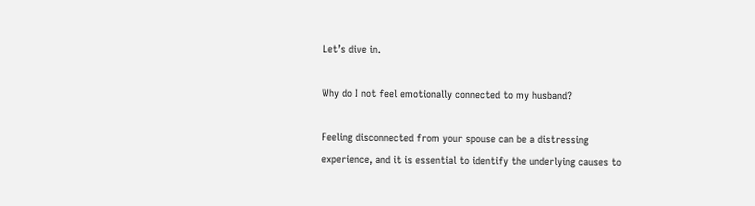Let’s dive in.

Why do I not feel emotionally connected to my husband?

Feeling disconnected from your spouse can be a distressing experience, and it is essential to identify the underlying causes to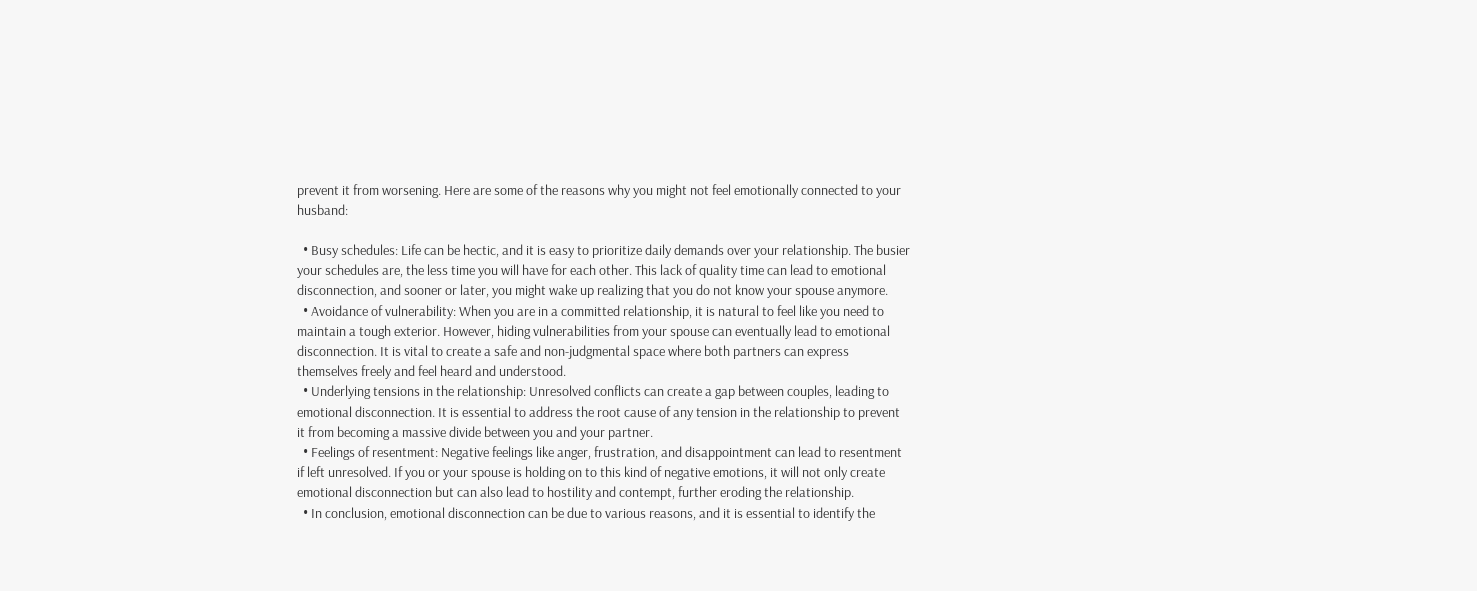prevent it from worsening. Here are some of the reasons why you might not feel emotionally connected to your husband:

  • Busy schedules: Life can be hectic, and it is easy to prioritize daily demands over your relationship. The busier your schedules are, the less time you will have for each other. This lack of quality time can lead to emotional disconnection, and sooner or later, you might wake up realizing that you do not know your spouse anymore.
  • Avoidance of vulnerability: When you are in a committed relationship, it is natural to feel like you need to maintain a tough exterior. However, hiding vulnerabilities from your spouse can eventually lead to emotional disconnection. It is vital to create a safe and non-judgmental space where both partners can express themselves freely and feel heard and understood.
  • Underlying tensions in the relationship: Unresolved conflicts can create a gap between couples, leading to emotional disconnection. It is essential to address the root cause of any tension in the relationship to prevent it from becoming a massive divide between you and your partner.
  • Feelings of resentment: Negative feelings like anger, frustration, and disappointment can lead to resentment if left unresolved. If you or your spouse is holding on to this kind of negative emotions, it will not only create emotional disconnection but can also lead to hostility and contempt, further eroding the relationship.
  • In conclusion, emotional disconnection can be due to various reasons, and it is essential to identify the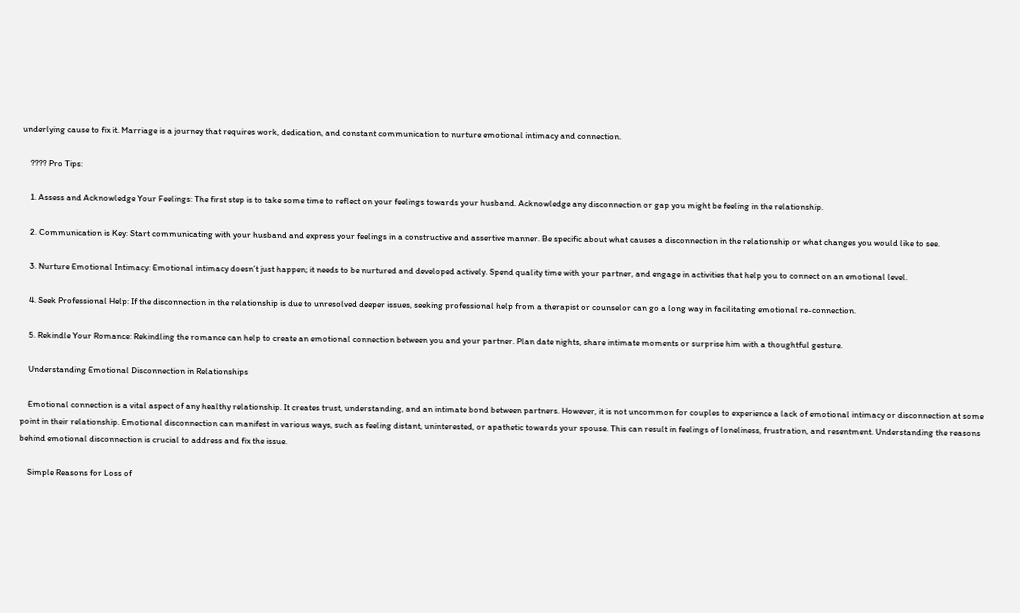underlying cause to fix it. Marriage is a journey that requires work, dedication, and constant communication to nurture emotional intimacy and connection.

    ???? Pro Tips:

    1. Assess and Acknowledge Your Feelings: The first step is to take some time to reflect on your feelings towards your husband. Acknowledge any disconnection or gap you might be feeling in the relationship.

    2. Communication is Key: Start communicating with your husband and express your feelings in a constructive and assertive manner. Be specific about what causes a disconnection in the relationship or what changes you would like to see.

    3. Nurture Emotional Intimacy: Emotional intimacy doesn’t just happen; it needs to be nurtured and developed actively. Spend quality time with your partner, and engage in activities that help you to connect on an emotional level.

    4. Seek Professional Help: If the disconnection in the relationship is due to unresolved deeper issues, seeking professional help from a therapist or counselor can go a long way in facilitating emotional re-connection.

    5. Rekindle Your Romance: Rekindling the romance can help to create an emotional connection between you and your partner. Plan date nights, share intimate moments or surprise him with a thoughtful gesture.

    Understanding Emotional Disconnection in Relationships

    Emotional connection is a vital aspect of any healthy relationship. It creates trust, understanding, and an intimate bond between partners. However, it is not uncommon for couples to experience a lack of emotional intimacy or disconnection at some point in their relationship. Emotional disconnection can manifest in various ways, such as feeling distant, uninterested, or apathetic towards your spouse. This can result in feelings of loneliness, frustration, and resentment. Understanding the reasons behind emotional disconnection is crucial to address and fix the issue.

    Simple Reasons for Loss of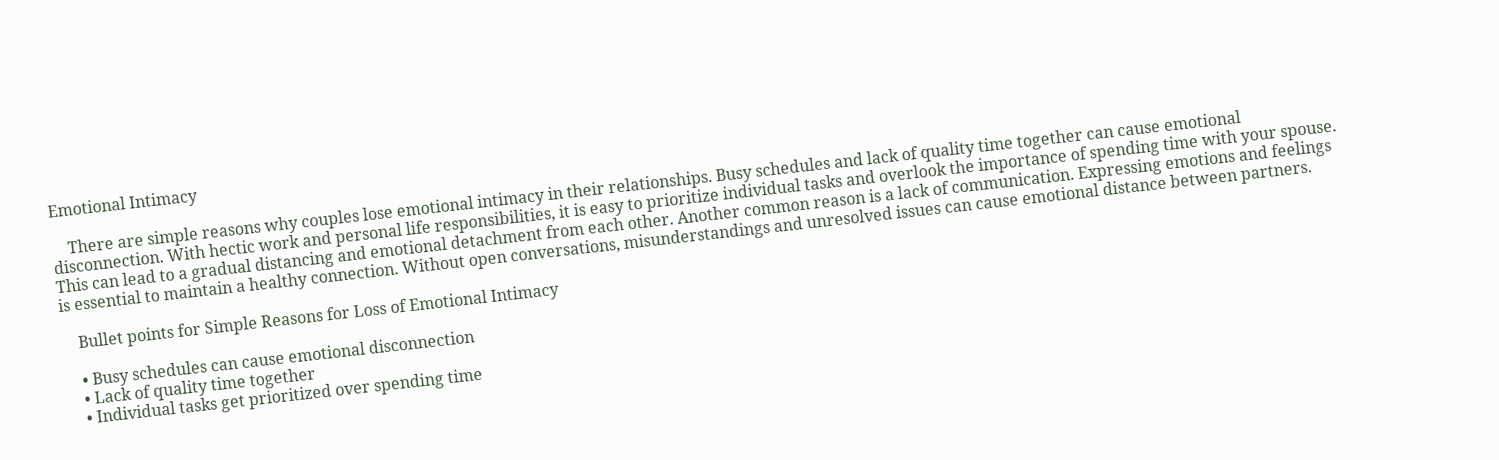Emotional Intimacy

    There are simple reasons why couples lose emotional intimacy in their relationships. Busy schedules and lack of quality time together can cause emotional disconnection. With hectic work and personal life responsibilities, it is easy to prioritize individual tasks and overlook the importance of spending time with your spouse. This can lead to a gradual distancing and emotional detachment from each other. Another common reason is a lack of communication. Expressing emotions and feelings is essential to maintain a healthy connection. Without open conversations, misunderstandings and unresolved issues can cause emotional distance between partners.

    Bullet points for Simple Reasons for Loss of Emotional Intimacy

    • Busy schedules can cause emotional disconnection
    • Lack of quality time together
    • Individual tasks get prioritized over spending time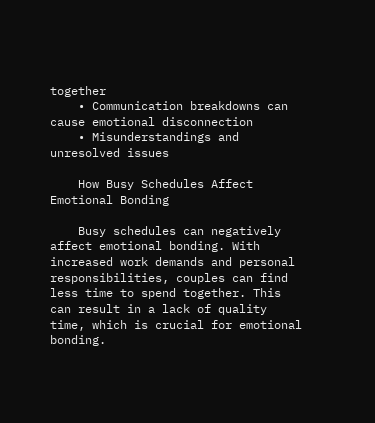together
    • Communication breakdowns can cause emotional disconnection
    • Misunderstandings and unresolved issues

    How Busy Schedules Affect Emotional Bonding

    Busy schedules can negatively affect emotional bonding. With increased work demands and personal responsibilities, couples can find less time to spend together. This can result in a lack of quality time, which is crucial for emotional bonding.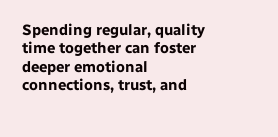Spending regular, quality time together can foster deeper emotional connections, trust, and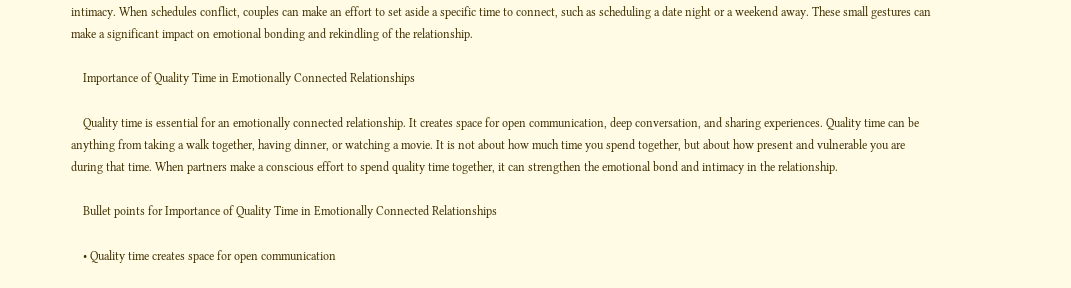intimacy. When schedules conflict, couples can make an effort to set aside a specific time to connect, such as scheduling a date night or a weekend away. These small gestures can make a significant impact on emotional bonding and rekindling of the relationship.

    Importance of Quality Time in Emotionally Connected Relationships

    Quality time is essential for an emotionally connected relationship. It creates space for open communication, deep conversation, and sharing experiences. Quality time can be anything from taking a walk together, having dinner, or watching a movie. It is not about how much time you spend together, but about how present and vulnerable you are during that time. When partners make a conscious effort to spend quality time together, it can strengthen the emotional bond and intimacy in the relationship.

    Bullet points for Importance of Quality Time in Emotionally Connected Relationships

    • Quality time creates space for open communication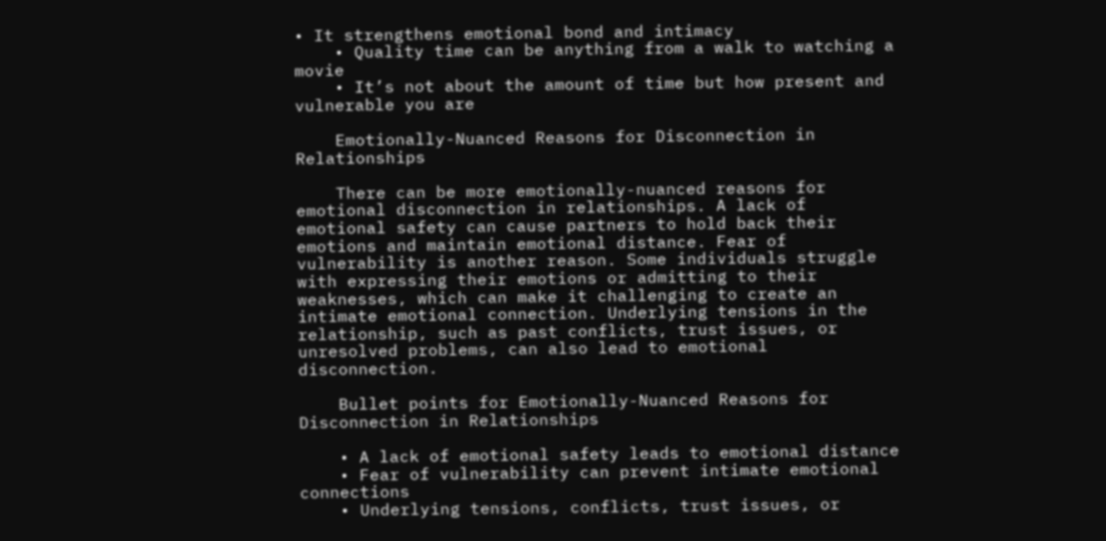• It strengthens emotional bond and intimacy
    • Quality time can be anything from a walk to watching a movie
    • It’s not about the amount of time but how present and vulnerable you are

    Emotionally-Nuanced Reasons for Disconnection in Relationships

    There can be more emotionally-nuanced reasons for emotional disconnection in relationships. A lack of emotional safety can cause partners to hold back their emotions and maintain emotional distance. Fear of vulnerability is another reason. Some individuals struggle with expressing their emotions or admitting to their weaknesses, which can make it challenging to create an intimate emotional connection. Underlying tensions in the relationship, such as past conflicts, trust issues, or unresolved problems, can also lead to emotional disconnection.

    Bullet points for Emotionally-Nuanced Reasons for Disconnection in Relationships

    • A lack of emotional safety leads to emotional distance
    • Fear of vulnerability can prevent intimate emotional connections
    • Underlying tensions, conflicts, trust issues, or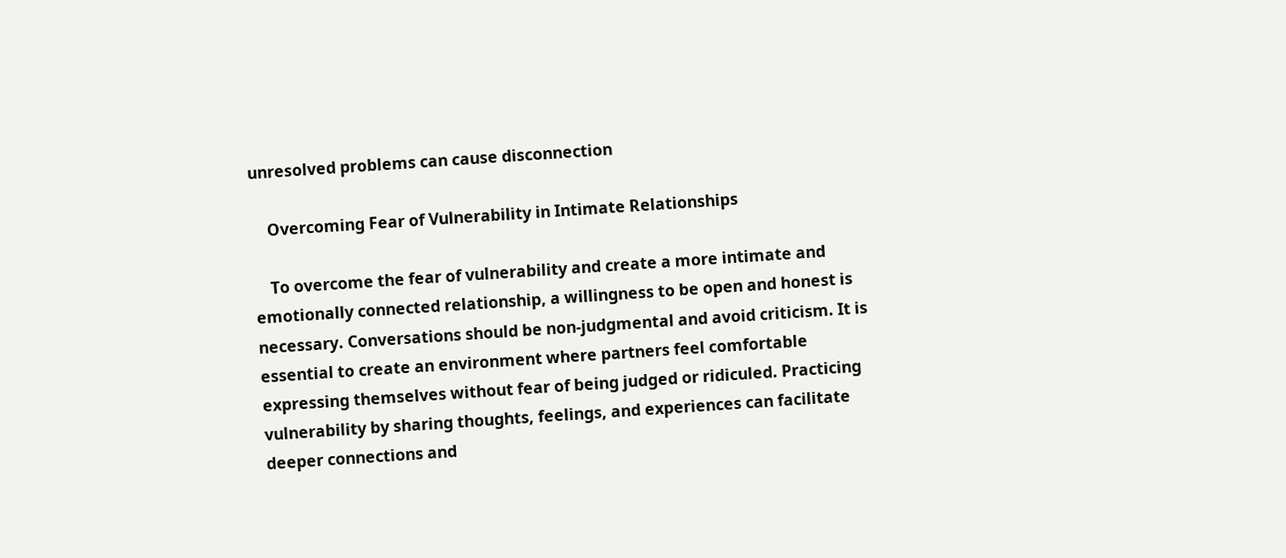unresolved problems can cause disconnection

    Overcoming Fear of Vulnerability in Intimate Relationships

    To overcome the fear of vulnerability and create a more intimate and emotionally connected relationship, a willingness to be open and honest is necessary. Conversations should be non-judgmental and avoid criticism. It is essential to create an environment where partners feel comfortable expressing themselves without fear of being judged or ridiculed. Practicing vulnerability by sharing thoughts, feelings, and experiences can facilitate deeper connections and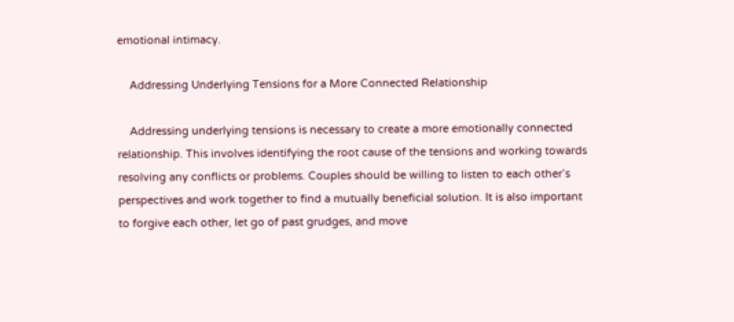emotional intimacy.

    Addressing Underlying Tensions for a More Connected Relationship

    Addressing underlying tensions is necessary to create a more emotionally connected relationship. This involves identifying the root cause of the tensions and working towards resolving any conflicts or problems. Couples should be willing to listen to each other’s perspectives and work together to find a mutually beneficial solution. It is also important to forgive each other, let go of past grudges, and move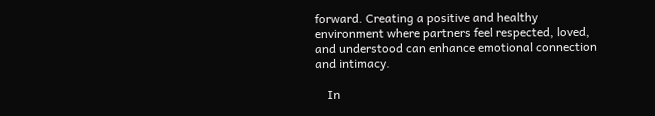forward. Creating a positive and healthy environment where partners feel respected, loved, and understood can enhance emotional connection and intimacy.

    In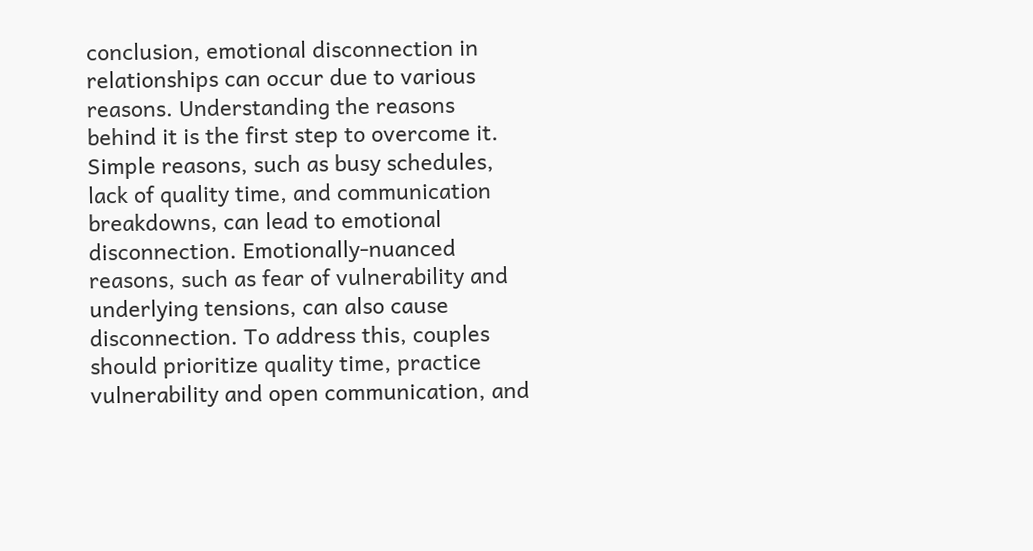conclusion, emotional disconnection in relationships can occur due to various reasons. Understanding the reasons behind it is the first step to overcome it. Simple reasons, such as busy schedules, lack of quality time, and communication breakdowns, can lead to emotional disconnection. Emotionally-nuanced reasons, such as fear of vulnerability and underlying tensions, can also cause disconnection. To address this, couples should prioritize quality time, practice vulnerability and open communication, and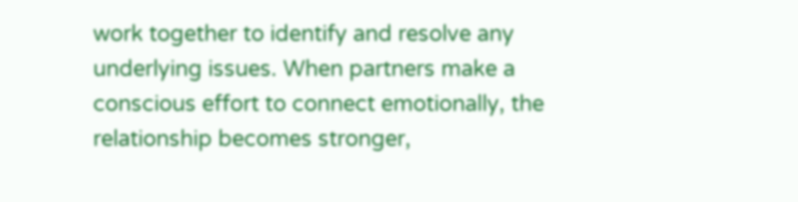work together to identify and resolve any underlying issues. When partners make a conscious effort to connect emotionally, the relationship becomes stronger,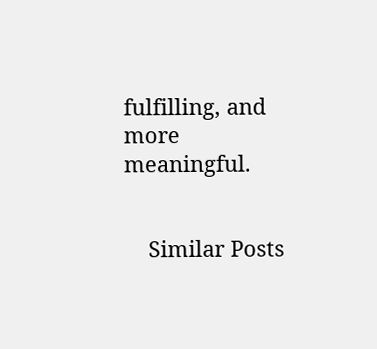fulfilling, and more meaningful.


    Similar Posts